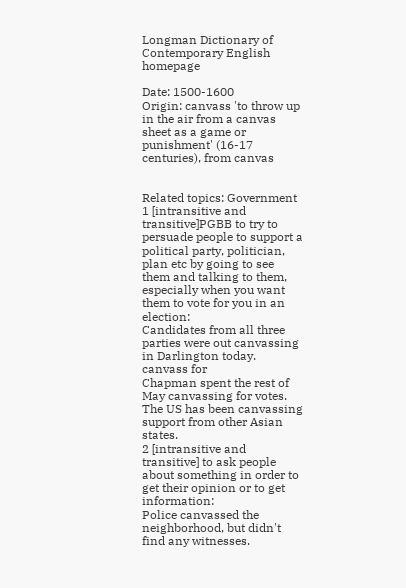Longman Dictionary of Contemporary English homepage

Date: 1500-1600
Origin: canvass 'to throw up in the air from a canvas sheet as a game or punishment' (16-17 centuries), from canvas


Related topics: Government
1 [intransitive and transitive]PGBB to try to persuade people to support a political party, politician, plan etc by going to see them and talking to them, especially when you want them to vote for you in an election:
Candidates from all three parties were out canvassing in Darlington today.
canvass for
Chapman spent the rest of May canvassing for votes.
The US has been canvassing support from other Asian states.
2 [intransitive and transitive] to ask people about something in order to get their opinion or to get information:
Police canvassed the neighborhood, but didn't find any witnesses.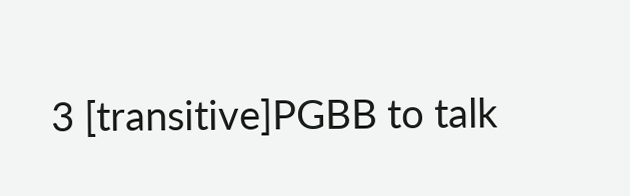3 [transitive]PGBB to talk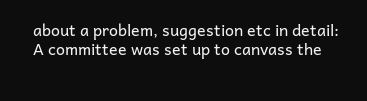about a problem, suggestion etc in detail:
A committee was set up to canvass the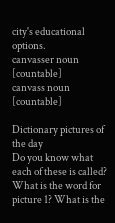city's educational options.
canvasser noun [countable]
canvass noun [countable]

Dictionary pictures of the day
Do you know what each of these is called?
What is the word for picture 1? What is the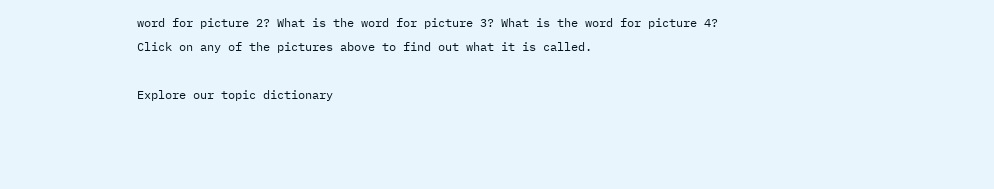word for picture 2? What is the word for picture 3? What is the word for picture 4?
Click on any of the pictures above to find out what it is called.

Explore our topic dictionary